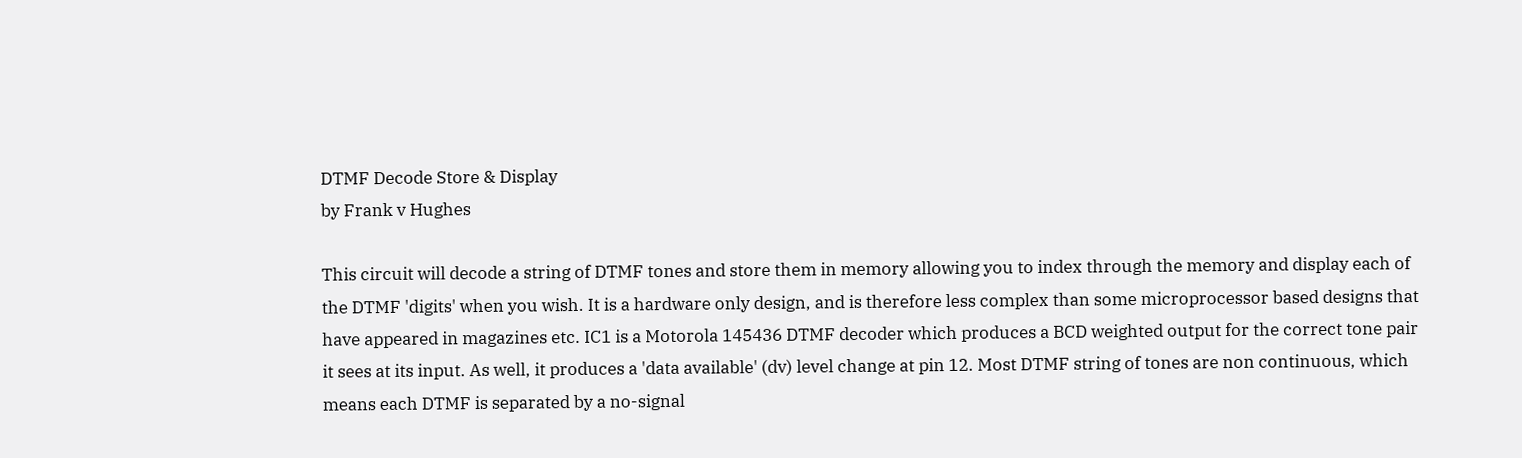DTMF Decode Store & Display
by Frank v Hughes

This circuit will decode a string of DTMF tones and store them in memory allowing you to index through the memory and display each of the DTMF 'digits' when you wish. It is a hardware only design, and is therefore less complex than some microprocessor based designs that have appeared in magazines etc. IC1 is a Motorola 145436 DTMF decoder which produces a BCD weighted output for the correct tone pair it sees at its input. As well, it produces a 'data available' (dv) level change at pin 12. Most DTMF string of tones are non continuous, which means each DTMF is separated by a no-signal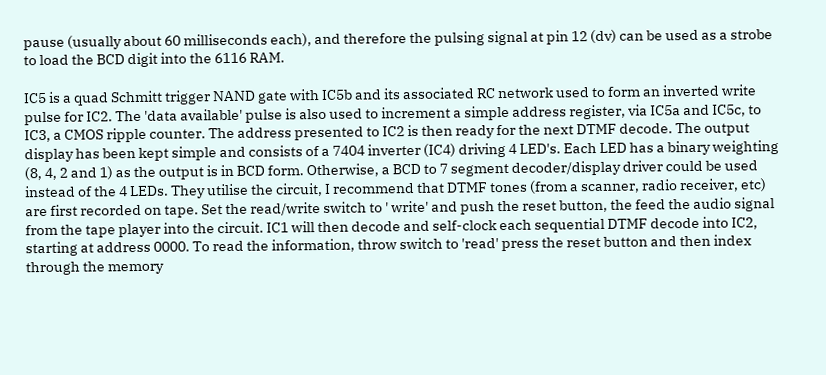pause (usually about 60 milliseconds each), and therefore the pulsing signal at pin 12 (dv) can be used as a strobe to load the BCD digit into the 6116 RAM.

IC5 is a quad Schmitt trigger NAND gate with IC5b and its associated RC network used to form an inverted write pulse for IC2. The 'data available' pulse is also used to increment a simple address register, via IC5a and IC5c, to IC3, a CMOS ripple counter. The address presented to IC2 is then ready for the next DTMF decode. The output display has been kept simple and consists of a 7404 inverter (IC4) driving 4 LED's. Each LED has a binary weighting (8, 4, 2 and 1) as the output is in BCD form. Otherwise, a BCD to 7 segment decoder/display driver could be used instead of the 4 LEDs. They utilise the circuit, I recommend that DTMF tones (from a scanner, radio receiver, etc) are first recorded on tape. Set the read/write switch to ' write' and push the reset button, the feed the audio signal from the tape player into the circuit. IC1 will then decode and self-clock each sequential DTMF decode into IC2, starting at address 0000. To read the information, throw switch to 'read' press the reset button and then index through the memory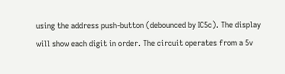using the address push-button (debounced by IC5c). The display will show each digit in order. The circuit operates from a 5v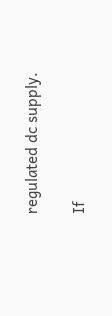regulated dc supply.

If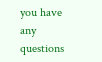you have any questions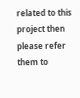related to this project then please refer them to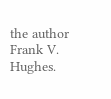the author Frank V. Hughes.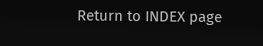Return to INDEX page